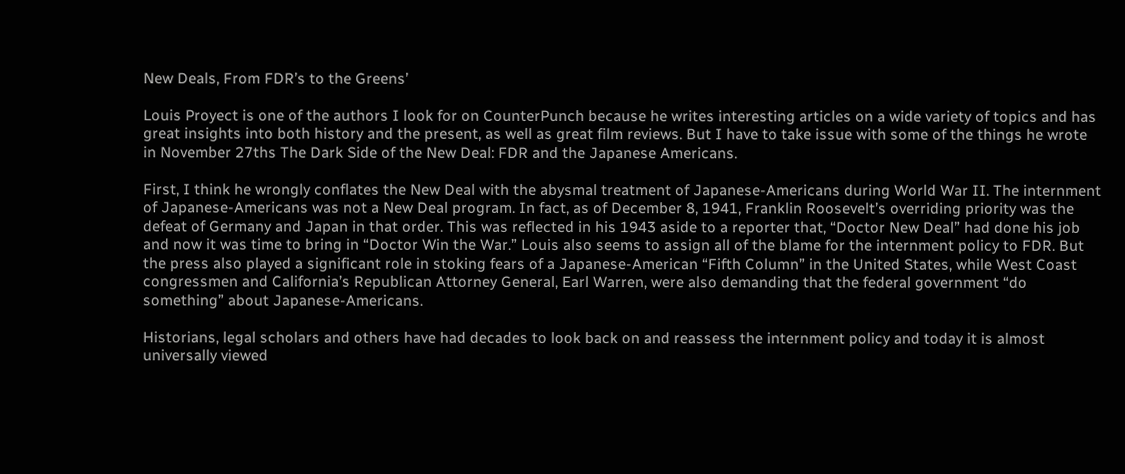New Deals, From FDR’s to the Greens’

Louis Proyect is one of the authors I look for on CounterPunch because he writes interesting articles on a wide variety of topics and has great insights into both history and the present, as well as great film reviews. But I have to take issue with some of the things he wrote in November 27ths The Dark Side of the New Deal: FDR and the Japanese Americans.

First, I think he wrongly conflates the New Deal with the abysmal treatment of Japanese-Americans during World War II. The internment of Japanese-Americans was not a New Deal program. In fact, as of December 8, 1941, Franklin Roosevelt’s overriding priority was the defeat of Germany and Japan in that order. This was reflected in his 1943 aside to a reporter that, “Doctor New Deal” had done his job and now it was time to bring in “Doctor Win the War.” Louis also seems to assign all of the blame for the internment policy to FDR. But the press also played a significant role in stoking fears of a Japanese-American “Fifth Column” in the United States, while West Coast congressmen and California’s Republican Attorney General, Earl Warren, were also demanding that the federal government “do something” about Japanese-Americans.

Historians, legal scholars and others have had decades to look back on and reassess the internment policy and today it is almost universally viewed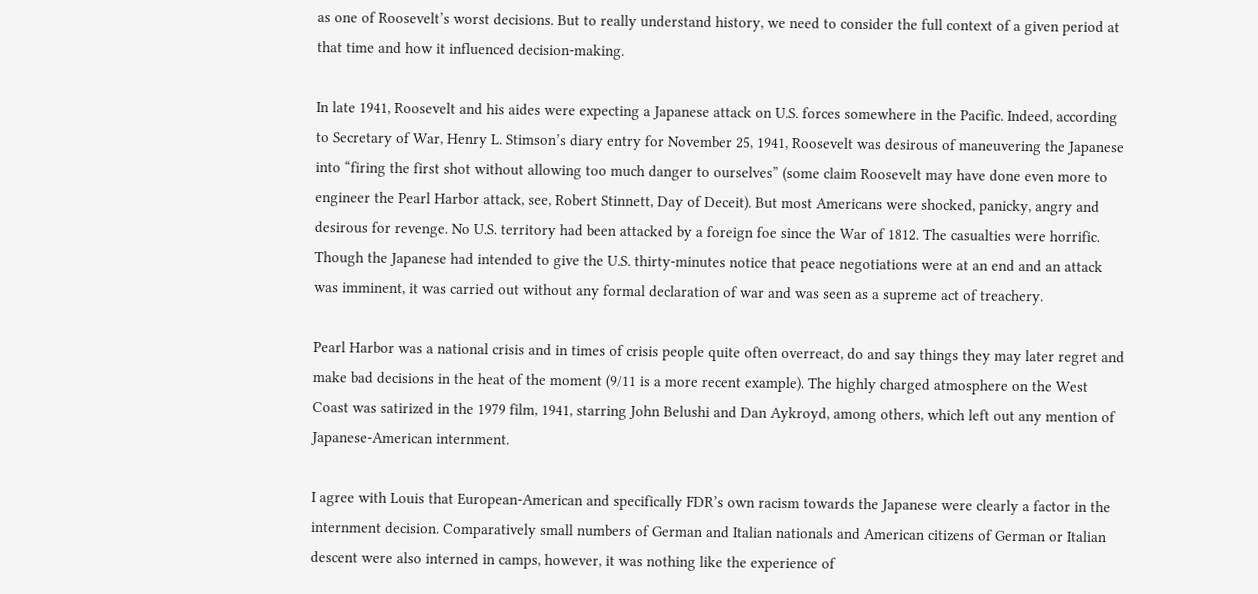as one of Roosevelt’s worst decisions. But to really understand history, we need to consider the full context of a given period at that time and how it influenced decision-making.

In late 1941, Roosevelt and his aides were expecting a Japanese attack on U.S. forces somewhere in the Pacific. Indeed, according to Secretary of War, Henry L. Stimson’s diary entry for November 25, 1941, Roosevelt was desirous of maneuvering the Japanese into “firing the first shot without allowing too much danger to ourselves” (some claim Roosevelt may have done even more to engineer the Pearl Harbor attack, see, Robert Stinnett, Day of Deceit). But most Americans were shocked, panicky, angry and desirous for revenge. No U.S. territory had been attacked by a foreign foe since the War of 1812. The casualties were horrific. Though the Japanese had intended to give the U.S. thirty-minutes notice that peace negotiations were at an end and an attack was imminent, it was carried out without any formal declaration of war and was seen as a supreme act of treachery.

Pearl Harbor was a national crisis and in times of crisis people quite often overreact, do and say things they may later regret and make bad decisions in the heat of the moment (9/11 is a more recent example). The highly charged atmosphere on the West Coast was satirized in the 1979 film, 1941, starring John Belushi and Dan Aykroyd, among others, which left out any mention of Japanese-American internment.

I agree with Louis that European-American and specifically FDR’s own racism towards the Japanese were clearly a factor in the internment decision. Comparatively small numbers of German and Italian nationals and American citizens of German or Italian descent were also interned in camps, however, it was nothing like the experience of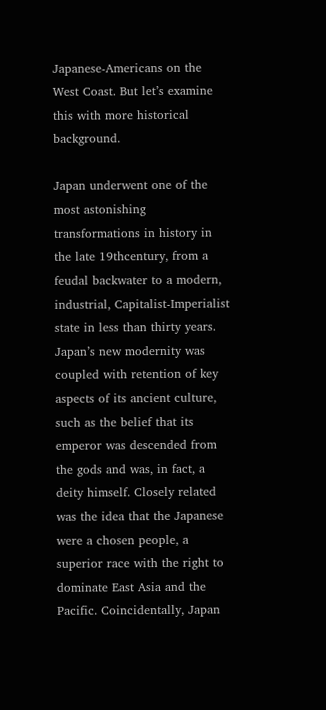Japanese-Americans on the West Coast. But let’s examine this with more historical background.

Japan underwent one of the most astonishing transformations in history in the late 19thcentury, from a feudal backwater to a modern, industrial, Capitalist-Imperialist state in less than thirty years. Japan’s new modernity was coupled with retention of key aspects of its ancient culture, such as the belief that its emperor was descended from the gods and was, in fact, a deity himself. Closely related was the idea that the Japanese were a chosen people, a superior race with the right to dominate East Asia and the Pacific. Coincidentally, Japan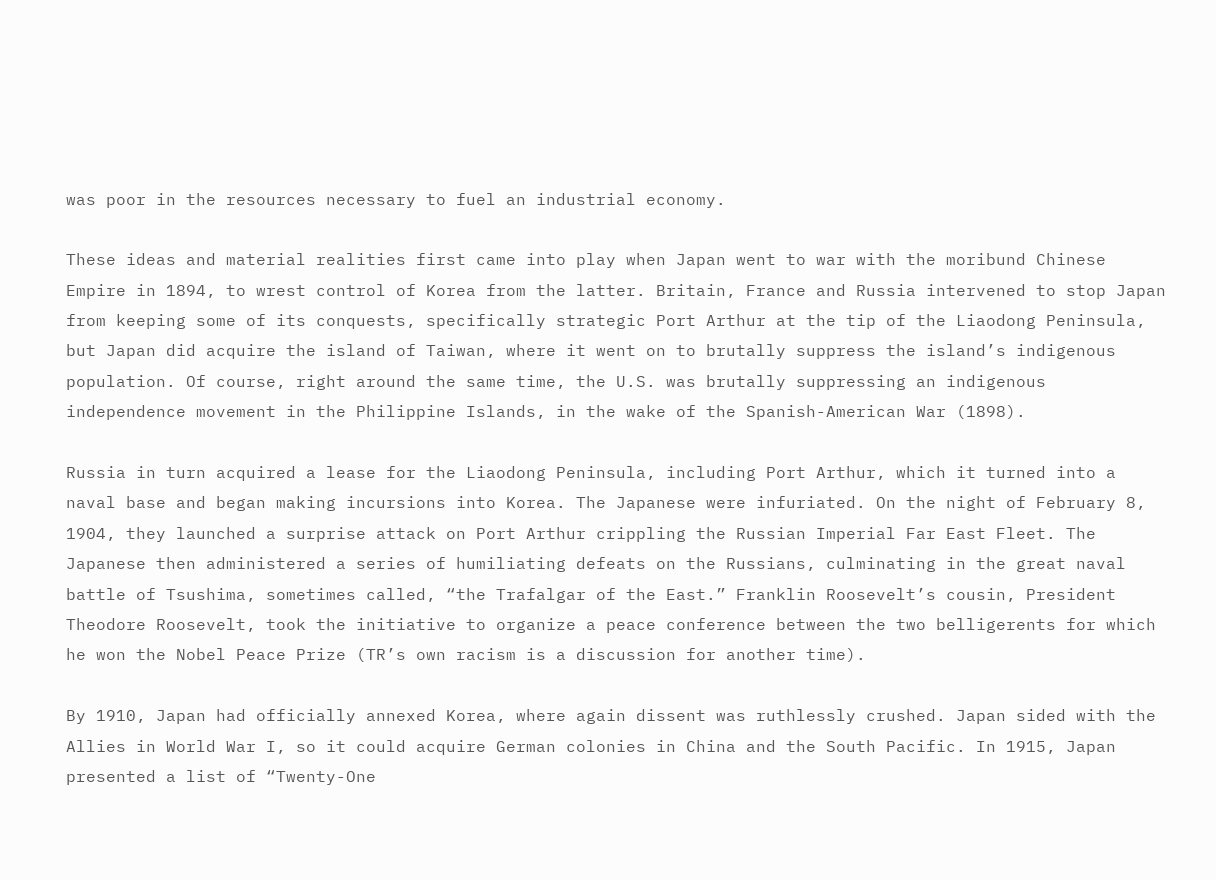was poor in the resources necessary to fuel an industrial economy.

These ideas and material realities first came into play when Japan went to war with the moribund Chinese Empire in 1894, to wrest control of Korea from the latter. Britain, France and Russia intervened to stop Japan from keeping some of its conquests, specifically strategic Port Arthur at the tip of the Liaodong Peninsula, but Japan did acquire the island of Taiwan, where it went on to brutally suppress the island’s indigenous population. Of course, right around the same time, the U.S. was brutally suppressing an indigenous independence movement in the Philippine Islands, in the wake of the Spanish-American War (1898).

Russia in turn acquired a lease for the Liaodong Peninsula, including Port Arthur, which it turned into a naval base and began making incursions into Korea. The Japanese were infuriated. On the night of February 8, 1904, they launched a surprise attack on Port Arthur crippling the Russian Imperial Far East Fleet. The Japanese then administered a series of humiliating defeats on the Russians, culminating in the great naval battle of Tsushima, sometimes called, “the Trafalgar of the East.” Franklin Roosevelt’s cousin, President Theodore Roosevelt, took the initiative to organize a peace conference between the two belligerents for which he won the Nobel Peace Prize (TR’s own racism is a discussion for another time).

By 1910, Japan had officially annexed Korea, where again dissent was ruthlessly crushed. Japan sided with the Allies in World War I, so it could acquire German colonies in China and the South Pacific. In 1915, Japan presented a list of “Twenty-One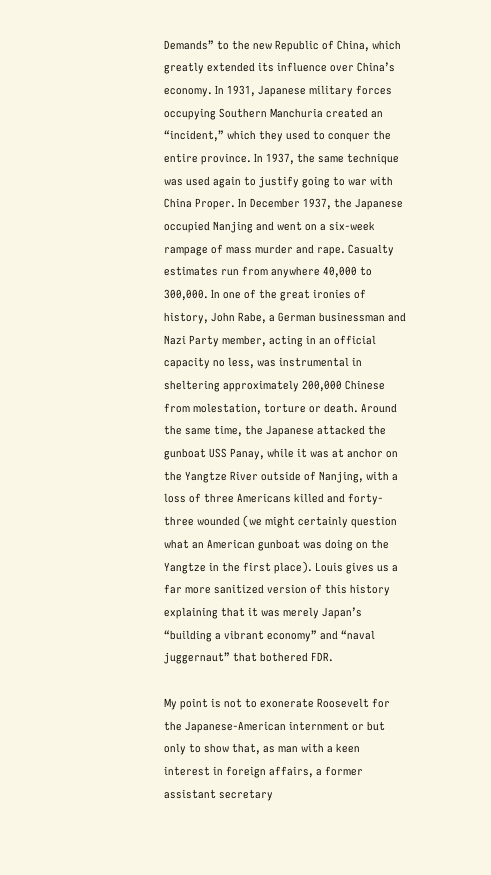Demands” to the new Republic of China, which greatly extended its influence over China’s economy. In 1931, Japanese military forces occupying Southern Manchuria created an “incident,” which they used to conquer the entire province. In 1937, the same technique was used again to justify going to war with China Proper. In December 1937, the Japanese occupied Nanjing and went on a six-week rampage of mass murder and rape. Casualty estimates run from anywhere 40,000 to 300,000. In one of the great ironies of history, John Rabe, a German businessman and Nazi Party member, acting in an official capacity no less, was instrumental in sheltering approximately 200,000 Chinese from molestation, torture or death. Around the same time, the Japanese attacked the gunboat USS Panay, while it was at anchor on the Yangtze River outside of Nanjing, with a loss of three Americans killed and forty-three wounded (we might certainly question what an American gunboat was doing on the Yangtze in the first place). Louis gives us a far more sanitized version of this history explaining that it was merely Japan’s “building a vibrant economy” and “naval juggernaut” that bothered FDR.

My point is not to exonerate Roosevelt for the Japanese-American internment or but only to show that, as man with a keen interest in foreign affairs, a former assistant secretary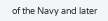of the Navy and later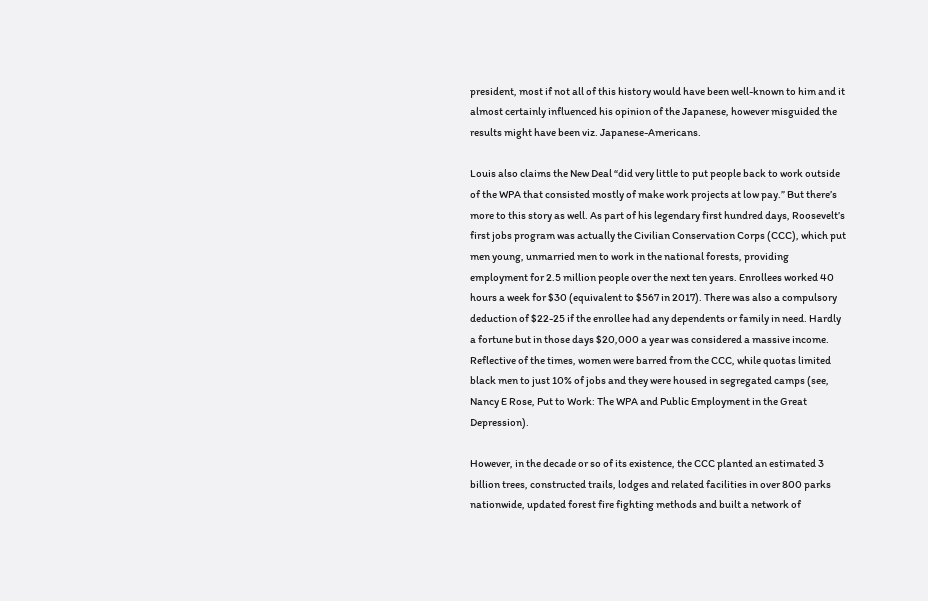president, most if not all of this history would have been well-known to him and it almost certainly influenced his opinion of the Japanese, however misguided the results might have been viz. Japanese-Americans.

Louis also claims the New Deal “did very little to put people back to work outside of the WPA that consisted mostly of make work projects at low pay.” But there’s more to this story as well. As part of his legendary first hundred days, Roosevelt’s first jobs program was actually the Civilian Conservation Corps (CCC), which put men young, unmarried men to work in the national forests, providing employment for 2.5 million people over the next ten years. Enrollees worked 40 hours a week for $30 (equivalent to $567 in 2017). There was also a compulsory deduction of $22-25 if the enrollee had any dependents or family in need. Hardly a fortune but in those days $20,000 a year was considered a massive income. Reflective of the times, women were barred from the CCC, while quotas limited black men to just 10% of jobs and they were housed in segregated camps (see, Nancy E Rose, Put to Work: The WPA and Public Employment in the Great Depression).

However, in the decade or so of its existence, the CCC planted an estimated 3 billion trees, constructed trails, lodges and related facilities in over 800 parks nationwide, updated forest fire fighting methods and built a network of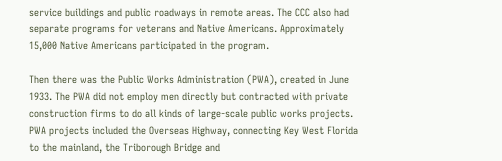service buildings and public roadways in remote areas. The CCC also had separate programs for veterans and Native Americans. Approximately 15,000 Native Americans participated in the program.

Then there was the Public Works Administration (PWA), created in June 1933. The PWA did not employ men directly but contracted with private construction firms to do all kinds of large-scale public works projects. PWA projects included the Overseas Highway, connecting Key West Florida to the mainland, the Triborough Bridge and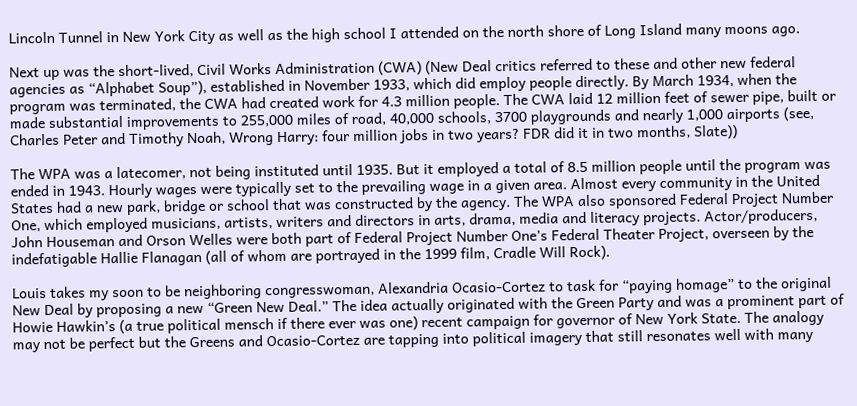Lincoln Tunnel in New York City as well as the high school I attended on the north shore of Long Island many moons ago.

Next up was the short-lived, Civil Works Administration (CWA) (New Deal critics referred to these and other new federal agencies as “Alphabet Soup”), established in November 1933, which did employ people directly. By March 1934, when the program was terminated, the CWA had created work for 4.3 million people. The CWA laid 12 million feet of sewer pipe, built or made substantial improvements to 255,000 miles of road, 40,000 schools, 3700 playgrounds and nearly 1,000 airports (see, Charles Peter and Timothy Noah, Wrong Harry: four million jobs in two years? FDR did it in two months, Slate))

The WPA was a latecomer, not being instituted until 1935. But it employed a total of 8.5 million people until the program was ended in 1943. Hourly wages were typically set to the prevailing wage in a given area. Almost every community in the United States had a new park, bridge or school that was constructed by the agency. The WPA also sponsored Federal Project Number One, which employed musicians, artists, writers and directors in arts, drama, media and literacy projects. Actor/producers, John Houseman and Orson Welles were both part of Federal Project Number One’s Federal Theater Project, overseen by the indefatigable Hallie Flanagan (all of whom are portrayed in the 1999 film, Cradle Will Rock).

Louis takes my soon to be neighboring congresswoman, Alexandria Ocasio-Cortez to task for “paying homage” to the original New Deal by proposing a new “Green New Deal.” The idea actually originated with the Green Party and was a prominent part of Howie Hawkin’s (a true political mensch if there ever was one) recent campaign for governor of New York State. The analogy may not be perfect but the Greens and Ocasio-Cortez are tapping into political imagery that still resonates well with many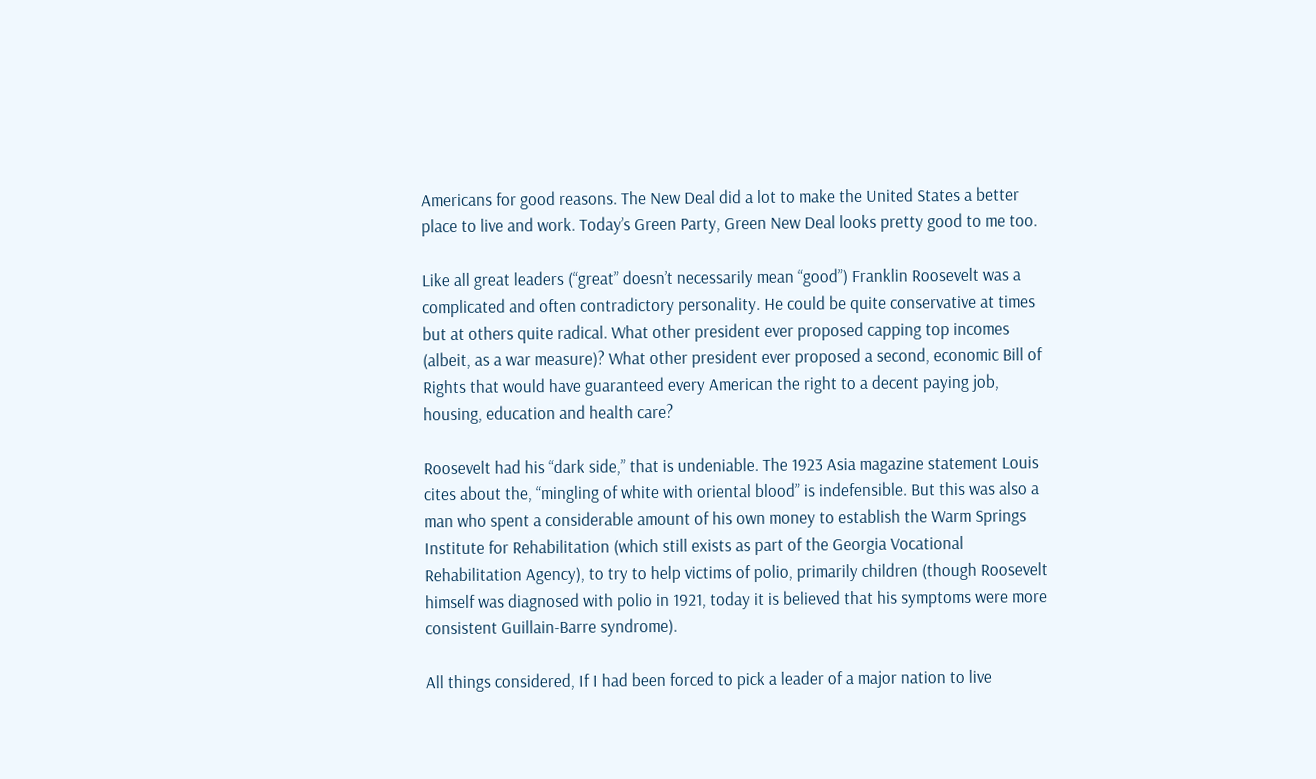Americans for good reasons. The New Deal did a lot to make the United States a better place to live and work. Today’s Green Party, Green New Deal looks pretty good to me too.

Like all great leaders (“great” doesn’t necessarily mean “good”) Franklin Roosevelt was a complicated and often contradictory personality. He could be quite conservative at times but at others quite radical. What other president ever proposed capping top incomes (albeit, as a war measure)? What other president ever proposed a second, economic Bill of Rights that would have guaranteed every American the right to a decent paying job, housing, education and health care?

Roosevelt had his “dark side,” that is undeniable. The 1923 Asia magazine statement Louis cites about the, “mingling of white with oriental blood” is indefensible. But this was also a man who spent a considerable amount of his own money to establish the Warm Springs Institute for Rehabilitation (which still exists as part of the Georgia Vocational Rehabilitation Agency), to try to help victims of polio, primarily children (though Roosevelt himself was diagnosed with polio in 1921, today it is believed that his symptoms were more consistent Guillain-Barre syndrome).

All things considered, If I had been forced to pick a leader of a major nation to live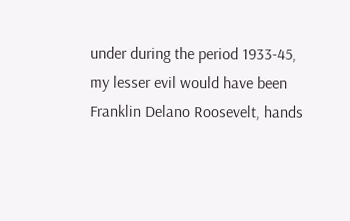under during the period 1933-45, my lesser evil would have been Franklin Delano Roosevelt, hands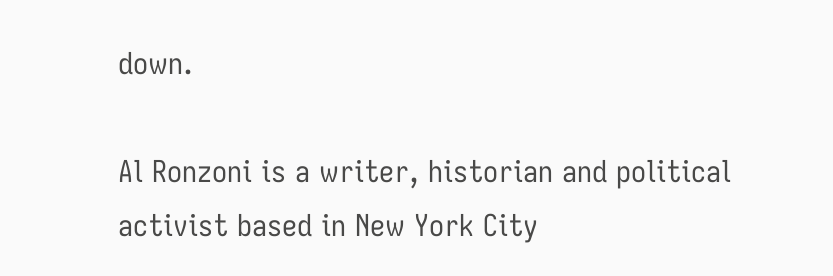down.

Al Ronzoni is a writer, historian and political activist based in New York City